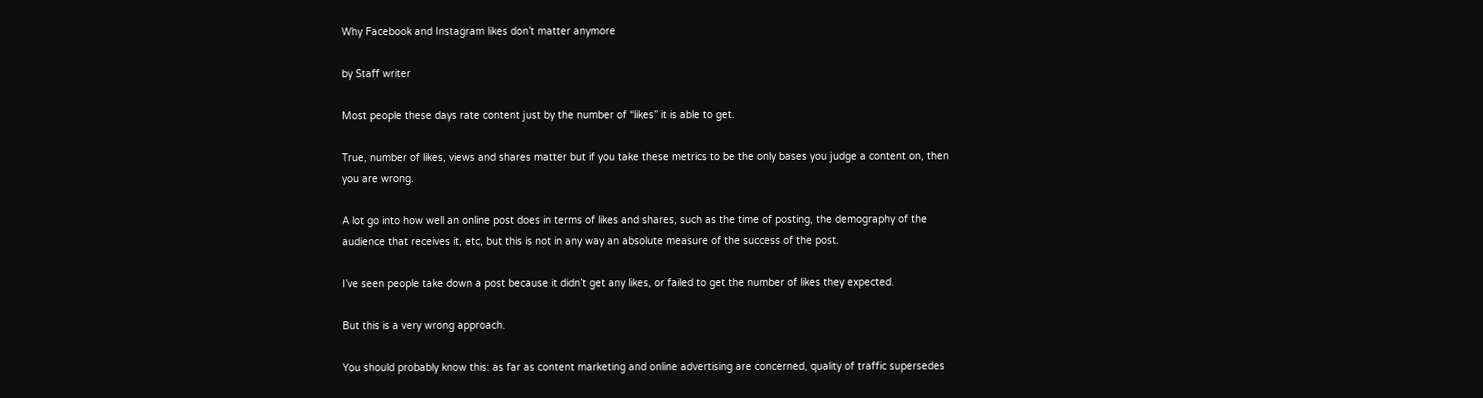Why Facebook and Instagram likes don’t matter anymore

by Staff writer

Most people these days rate content just by the number of “likes” it is able to get.

True, number of likes, views and shares matter but if you take these metrics to be the only bases you judge a content on, then you are wrong.

A lot go into how well an online post does in terms of likes and shares, such as the time of posting, the demography of the audience that receives it, etc, but this is not in any way an absolute measure of the success of the post.

I’ve seen people take down a post because it didn’t get any likes, or failed to get the number of likes they expected.

But this is a very wrong approach.

You should probably know this: as far as content marketing and online advertising are concerned, quality of traffic supersedes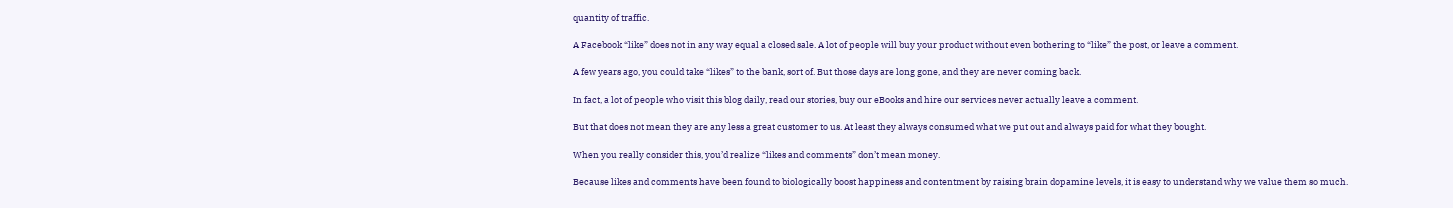quantity of traffic.

A Facebook “like” does not in any way equal a closed sale. A lot of people will buy your product without even bothering to “like” the post, or leave a comment.

A few years ago, you could take “likes” to the bank, sort of. But those days are long gone, and they are never coming back.

In fact, a lot of people who visit this blog daily, read our stories, buy our eBooks and hire our services never actually leave a comment.

But that does not mean they are any less a great customer to us. At least they always consumed what we put out and always paid for what they bought.

When you really consider this, you’d realize “likes and comments” don’t mean money.

Because likes and comments have been found to biologically boost happiness and contentment by raising brain dopamine levels, it is easy to understand why we value them so much.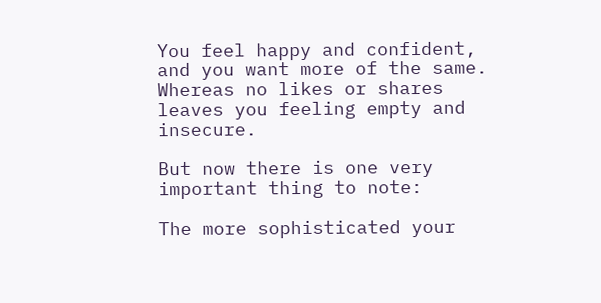You feel happy and confident, and you want more of the same. Whereas no likes or shares leaves you feeling empty and insecure.

But now there is one very important thing to note:

The more sophisticated your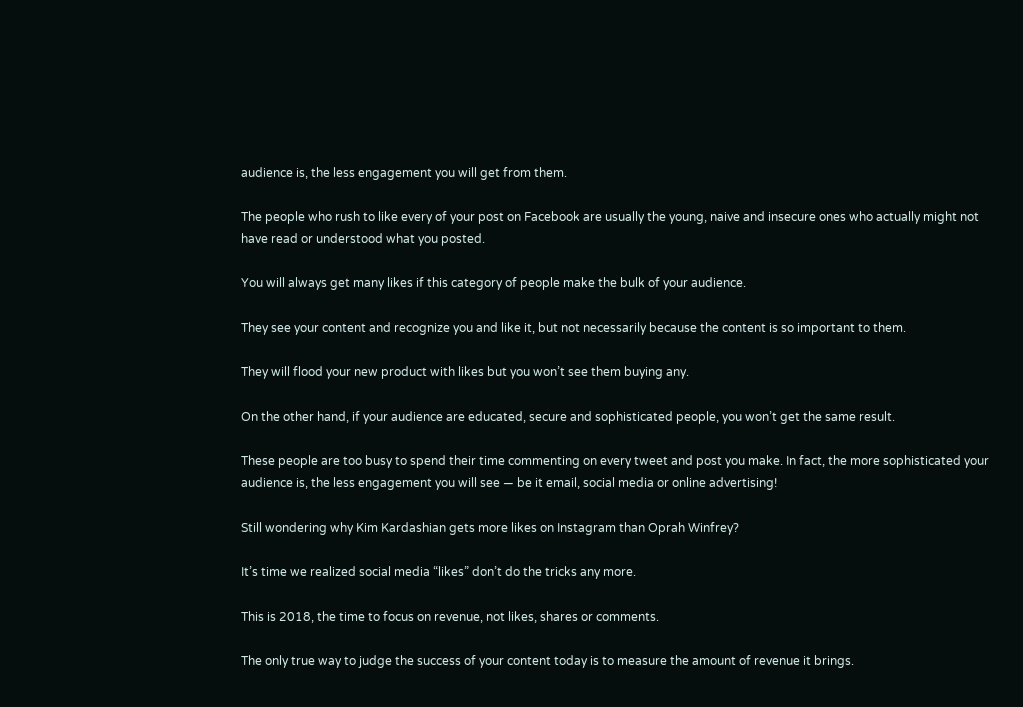audience is, the less engagement you will get from them.

The people who rush to like every of your post on Facebook are usually the young, naive and insecure ones who actually might not have read or understood what you posted.

You will always get many likes if this category of people make the bulk of your audience.

They see your content and recognize you and like it, but not necessarily because the content is so important to them.

They will flood your new product with likes but you won’t see them buying any.

On the other hand, if your audience are educated, secure and sophisticated people, you won’t get the same result.

These people are too busy to spend their time commenting on every tweet and post you make. In fact, the more sophisticated your audience is, the less engagement you will see — be it email, social media or online advertising!

Still wondering why Kim Kardashian gets more likes on Instagram than Oprah Winfrey?

It’s time we realized social media “likes” don’t do the tricks any more.

This is 2018, the time to focus on revenue, not likes, shares or comments.

The only true way to judge the success of your content today is to measure the amount of revenue it brings.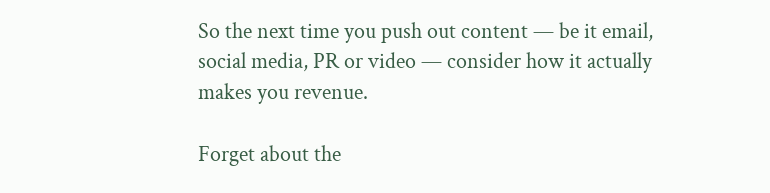So the next time you push out content — be it email, social media, PR or video — consider how it actually makes you revenue.

Forget about the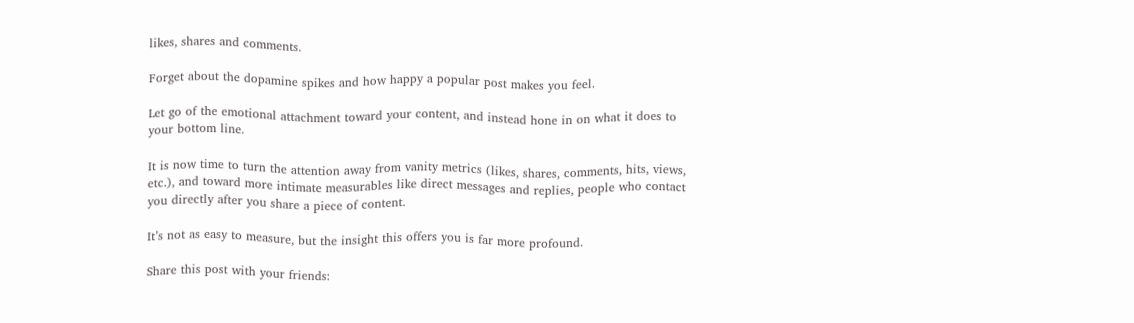likes, shares and comments.

Forget about the dopamine spikes and how happy a popular post makes you feel.

Let go of the emotional attachment toward your content, and instead hone in on what it does to your bottom line.

It is now time to turn the attention away from vanity metrics (likes, shares, comments, hits, views, etc.), and toward more intimate measurables like direct messages and replies, people who contact you directly after you share a piece of content.

It’s not as easy to measure, but the insight this offers you is far more profound.

Share this post with your friends: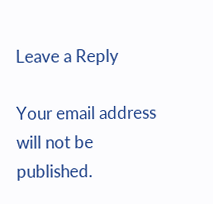Leave a Reply

Your email address will not be published.